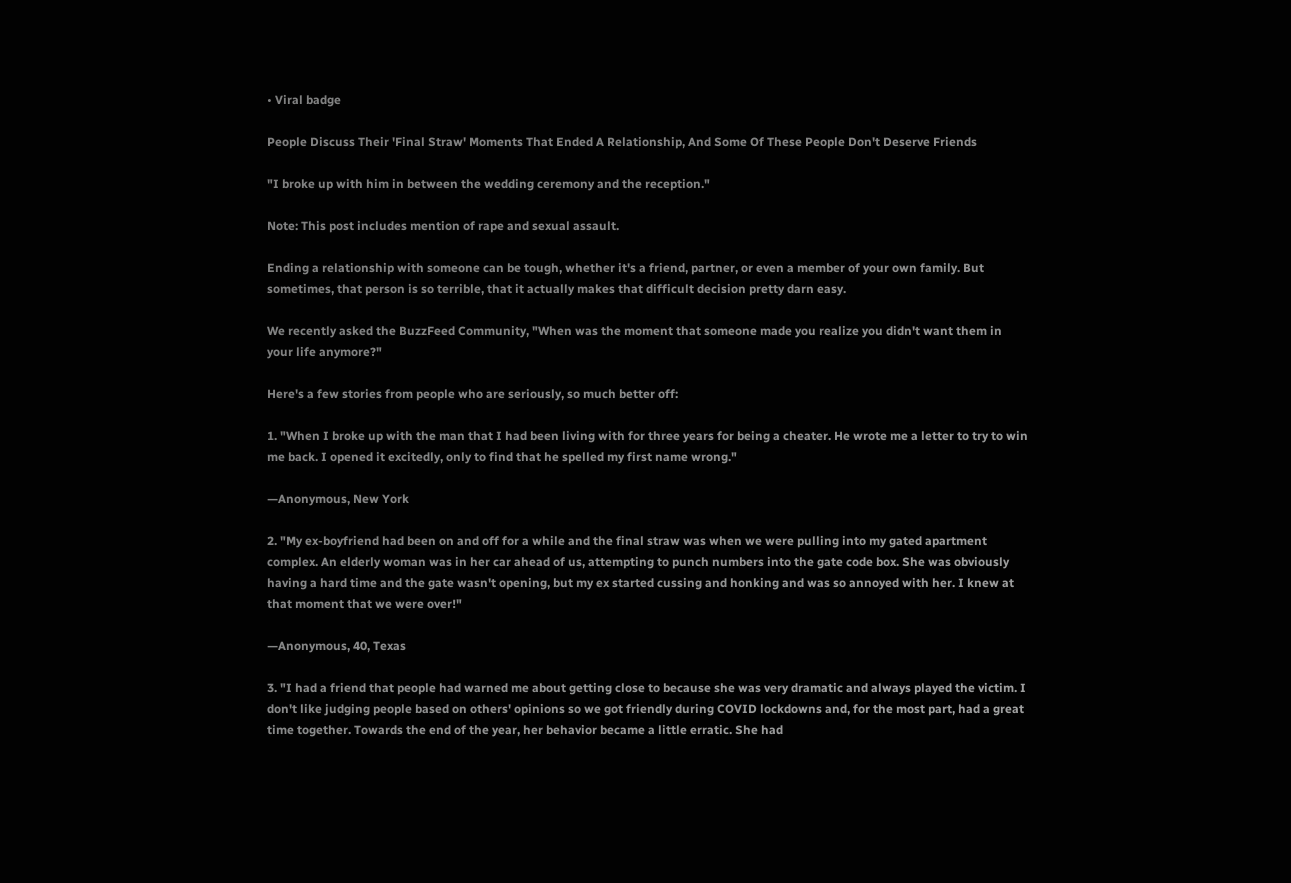• Viral badge

People Discuss Their 'Final Straw' Moments That Ended A Relationship, And Some Of These People Don't Deserve Friends

"I broke up with him in between the wedding ceremony and the reception."

Note: This post includes mention of rape and sexual assault.

Ending a relationship with someone can be tough, whether it's a friend, partner, or even a member of your own family. But sometimes, that person is so terrible, that it actually makes that difficult decision pretty darn easy.

We recently asked the BuzzFeed Community, "When was the moment that someone made you realize you didn't want them in your life anymore?"

Here's a few stories from people who are seriously, so much better off:

1. "When I broke up with the man that I had been living with for three years for being a cheater. He wrote me a letter to try to win me back. I opened it excitedly, only to find that he spelled my first name wrong."

—Anonymous, New York

2. "My ex-boyfriend had been on and off for a while and the final straw was when we were pulling into my gated apartment complex. An elderly woman was in her car ahead of us, attempting to punch numbers into the gate code box. She was obviously having a hard time and the gate wasn't opening, but my ex started cussing and honking and was so annoyed with her. I knew at that moment that we were over!"

—Anonymous, 40, Texas

3. "I had a friend that people had warned me about getting close to because she was very dramatic and always played the victim. I don't like judging people based on others' opinions so we got friendly during COVID lockdowns and, for the most part, had a great time together. Towards the end of the year, her behavior became a little erratic. She had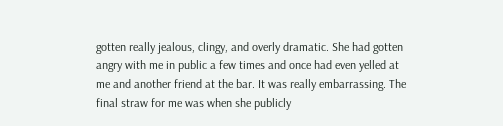gotten really jealous, clingy, and overly dramatic. She had gotten angry with me in public a few times and once had even yelled at me and another friend at the bar. It was really embarrassing. The final straw for me was when she publicly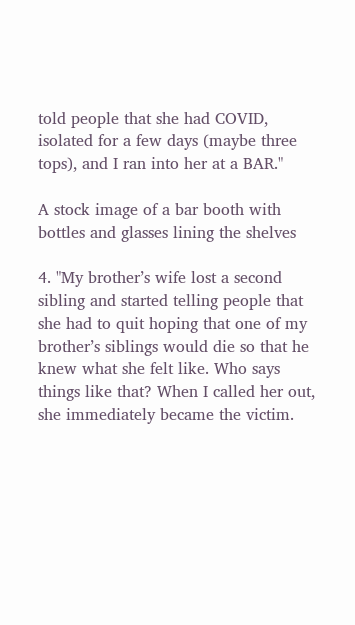told people that she had COVID, isolated for a few days (maybe three tops), and I ran into her at a BAR."

A stock image of a bar booth with bottles and glasses lining the shelves

4. "My brother’s wife lost a second sibling and started telling people that she had to quit hoping that one of my brother’s siblings would die so that he knew what she felt like. Who says things like that? When I called her out, she immediately became the victim.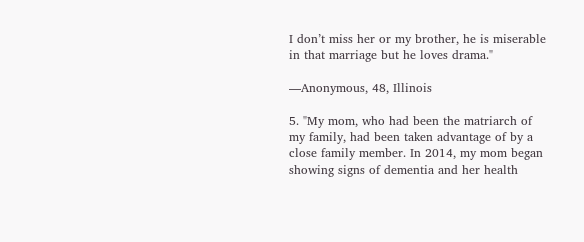I don’t miss her or my brother, he is miserable in that marriage but he loves drama."

—Anonymous, 48, Illinois

5. "My mom, who had been the matriarch of my family, had been taken advantage of by a close family member. In 2014, my mom began showing signs of dementia and her health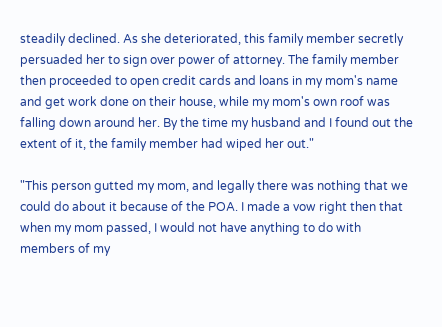steadily declined. As she deteriorated, this family member secretly persuaded her to sign over power of attorney. The family member then proceeded to open credit cards and loans in my mom's name and get work done on their house, while my mom's own roof was falling down around her. By the time my husband and I found out the extent of it, the family member had wiped her out."

"This person gutted my mom, and legally there was nothing that we could do about it because of the POA. I made a vow right then that when my mom passed, I would not have anything to do with members of my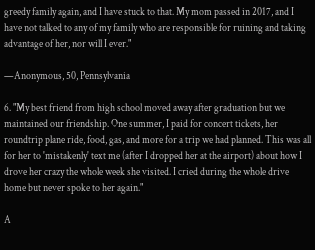greedy family again, and I have stuck to that. My mom passed in 2017, and I have not talked to any of my family who are responsible for ruining and taking advantage of her, nor will I ever."

—Anonymous, 50, Pennsylvania

6. "My best friend from high school moved away after graduation but we maintained our friendship. One summer, I paid for concert tickets, her roundtrip plane ride, food, gas, and more for a trip we had planned. This was all for her to 'mistakenly' text me (after I dropped her at the airport) about how I drove her crazy the whole week she visited. I cried during the whole drive home but never spoke to her again."

A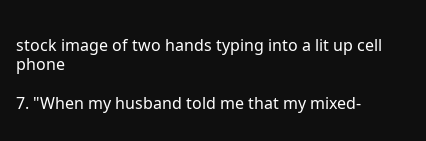stock image of two hands typing into a lit up cell phone

7. "When my husband told me that my mixed-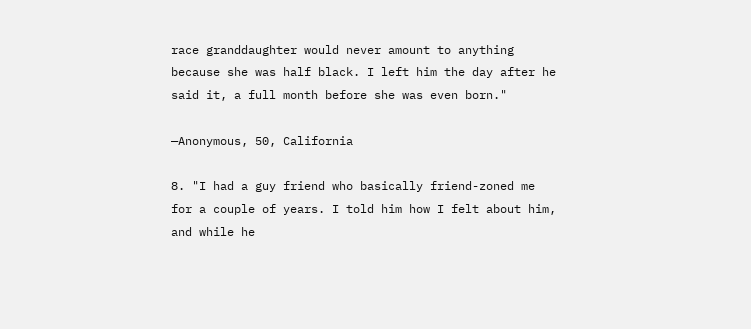race granddaughter would never amount to anything because she was half black. I left him the day after he said it, a full month before she was even born."

—Anonymous, 50, California

8. "I had a guy friend who basically friend-zoned me for a couple of years. I told him how I felt about him, and while he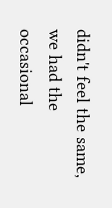didn't feel the same, we had the occasional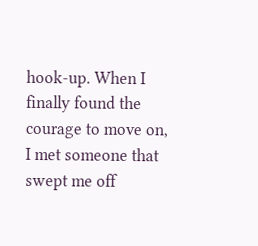hook-up. When I finally found the courage to move on, I met someone that swept me off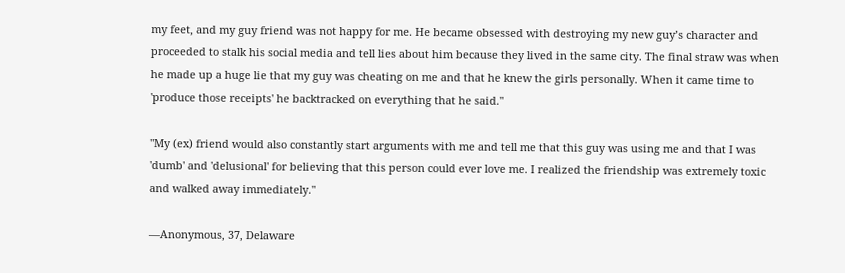my feet, and my guy friend was not happy for me. He became obsessed with destroying my new guy’s character and proceeded to stalk his social media and tell lies about him because they lived in the same city. The final straw was when he made up a huge lie that my guy was cheating on me and that he knew the girls personally. When it came time to 'produce those receipts' he backtracked on everything that he said."

"My (ex) friend would also constantly start arguments with me and tell me that this guy was using me and that I was 'dumb' and 'delusional' for believing that this person could ever love me. I realized the friendship was extremely toxic and walked away immediately."

—Anonymous, 37, Delaware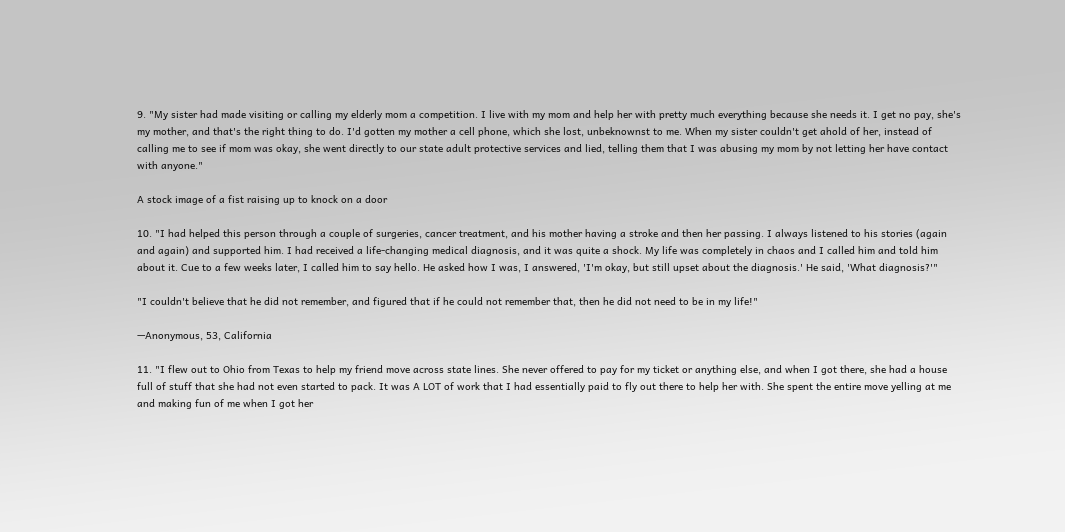9. "My sister had made visiting or calling my elderly mom a competition. I live with my mom and help her with pretty much everything because she needs it. I get no pay, she's my mother, and that's the right thing to do. I'd gotten my mother a cell phone, which she lost, unbeknownst to me. When my sister couldn't get ahold of her, instead of calling me to see if mom was okay, she went directly to our state adult protective services and lied, telling them that I was abusing my mom by not letting her have contact with anyone."

A stock image of a fist raising up to knock on a door

10. "I had helped this person through a couple of surgeries, cancer treatment, and his mother having a stroke and then her passing. I always listened to his stories (again and again) and supported him. I had received a life-changing medical diagnosis, and it was quite a shock. My life was completely in chaos and I called him and told him about it. Cue to a few weeks later, I called him to say hello. He asked how I was, I answered, 'I'm okay, but still upset about the diagnosis.' He said, 'What diagnosis?'"

"I couldn't believe that he did not remember, and figured that if he could not remember that, then he did not need to be in my life!"

—Anonymous, 53, California

11. "I flew out to Ohio from Texas to help my friend move across state lines. She never offered to pay for my ticket or anything else, and when I got there, she had a house full of stuff that she had not even started to pack. It was A LOT of work that I had essentially paid to fly out there to help her with. She spent the entire move yelling at me and making fun of me when I got her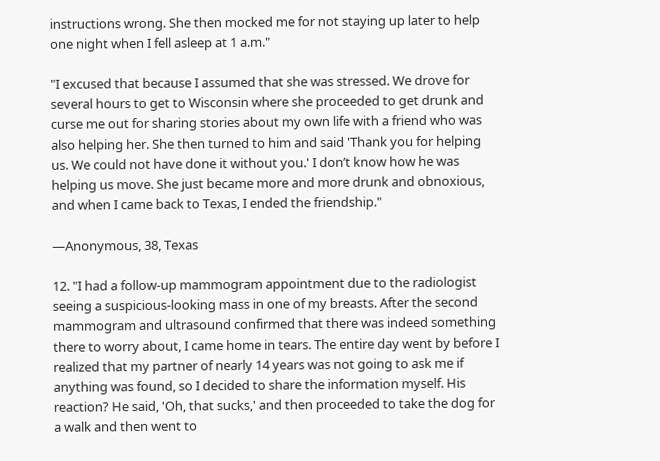instructions wrong. She then mocked me for not staying up later to help one night when I fell asleep at 1 a.m."

"I excused that because I assumed that she was stressed. We drove for several hours to get to Wisconsin where she proceeded to get drunk and curse me out for sharing stories about my own life with a friend who was also helping her. She then turned to him and said 'Thank you for helping us. We could not have done it without you.' I don’t know how he was helping us move. She just became more and more drunk and obnoxious, and when I came back to Texas, I ended the friendship."

—Anonymous, 38, Texas

12. "I had a follow-up mammogram appointment due to the radiologist seeing a suspicious-looking mass in one of my breasts. After the second mammogram and ultrasound confirmed that there was indeed something there to worry about, I came home in tears. The entire day went by before I realized that my partner of nearly 14 years was not going to ask me if anything was found, so I decided to share the information myself. His reaction? He said, 'Oh, that sucks,' and then proceeded to take the dog for a walk and then went to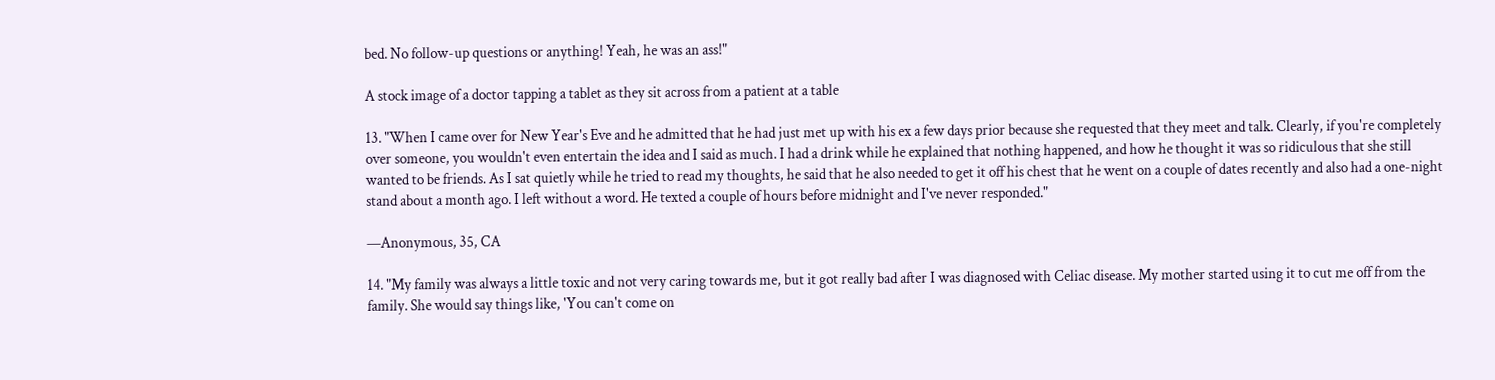bed. No follow-up questions or anything! Yeah, he was an ass!"

A stock image of a doctor tapping a tablet as they sit across from a patient at a table

13. "When I came over for New Year's Eve and he admitted that he had just met up with his ex a few days prior because she requested that they meet and talk. Clearly, if you're completely over someone, you wouldn't even entertain the idea and I said as much. I had a drink while he explained that nothing happened, and how he thought it was so ridiculous that she still wanted to be friends. As I sat quietly while he tried to read my thoughts, he said that he also needed to get it off his chest that he went on a couple of dates recently and also had a one-night stand about a month ago. I left without a word. He texted a couple of hours before midnight and I've never responded."

—Anonymous, 35, CA

14. "My family was always a little toxic and not very caring towards me, but it got really bad after I was diagnosed with Celiac disease. My mother started using it to cut me off from the family. She would say things like, 'You can't come on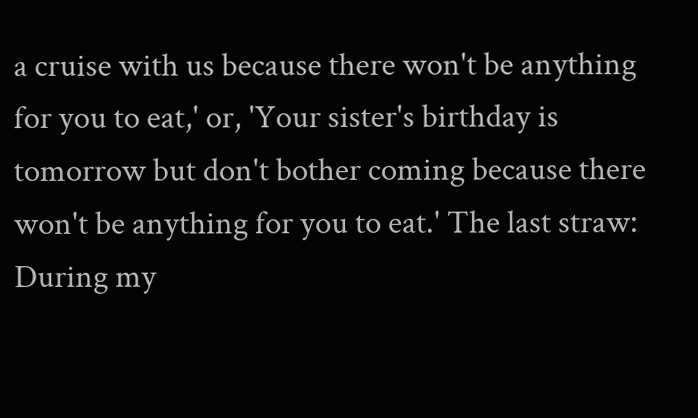a cruise with us because there won't be anything for you to eat,' or, 'Your sister's birthday is tomorrow but don't bother coming because there won't be anything for you to eat.' The last straw: During my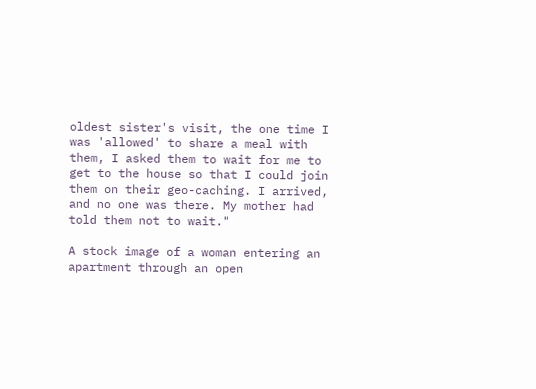oldest sister's visit, the one time I was 'allowed' to share a meal with them, I asked them to wait for me to get to the house so that I could join them on their geo-caching. I arrived, and no one was there. My mother had told them not to wait."

A stock image of a woman entering an apartment through an open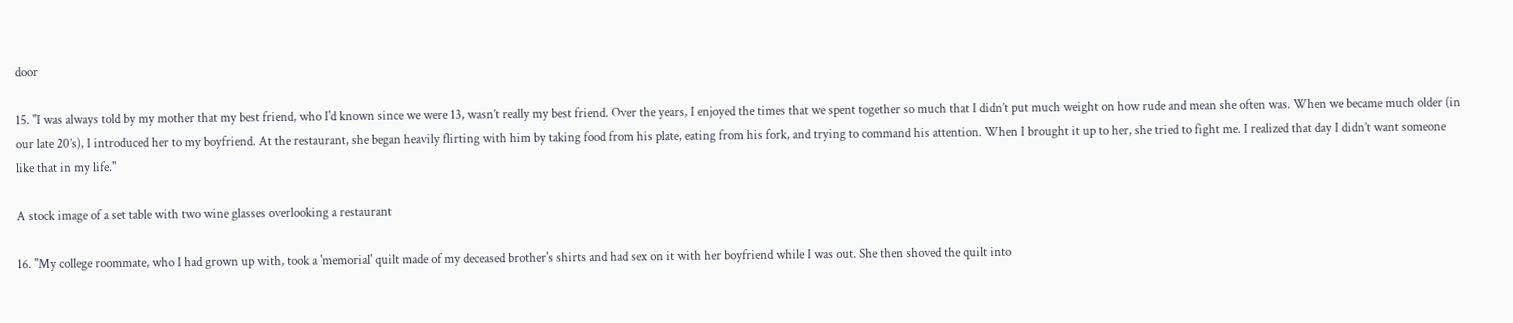door

15. "I was always told by my mother that my best friend, who I'd known since we were 13, wasn’t really my best friend. Over the years, I enjoyed the times that we spent together so much that I didn’t put much weight on how rude and mean she often was. When we became much older (in our late 20’s), I introduced her to my boyfriend. At the restaurant, she began heavily flirting with him by taking food from his plate, eating from his fork, and trying to command his attention. When I brought it up to her, she tried to fight me. I realized that day I didn’t want someone like that in my life."

A stock image of a set table with two wine glasses overlooking a restaurant

16. "My college roommate, who I had grown up with, took a 'memorial' quilt made of my deceased brother's shirts and had sex on it with her boyfriend while I was out. She then shoved the quilt into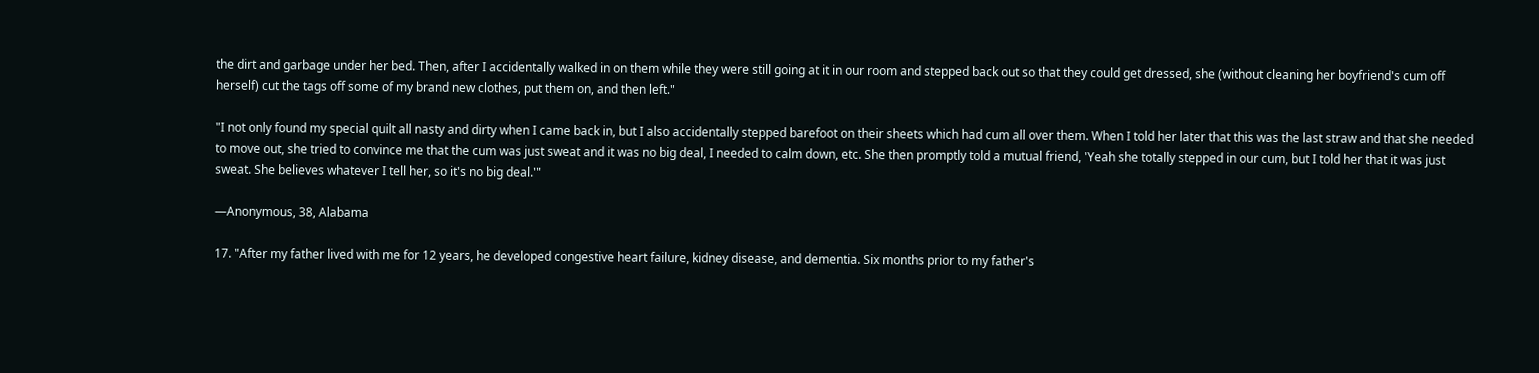the dirt and garbage under her bed. Then, after I accidentally walked in on them while they were still going at it in our room and stepped back out so that they could get dressed, she (without cleaning her boyfriend's cum off herself) cut the tags off some of my brand new clothes, put them on, and then left."

"I not only found my special quilt all nasty and dirty when I came back in, but I also accidentally stepped barefoot on their sheets which had cum all over them. When I told her later that this was the last straw and that she needed to move out, she tried to convince me that the cum was just sweat and it was no big deal, I needed to calm down, etc. She then promptly told a mutual friend, 'Yeah she totally stepped in our cum, but I told her that it was just sweat. She believes whatever I tell her, so it's no big deal.'"

—Anonymous, 38, Alabama

17. "After my father lived with me for 12 years, he developed congestive heart failure, kidney disease, and dementia. Six months prior to my father's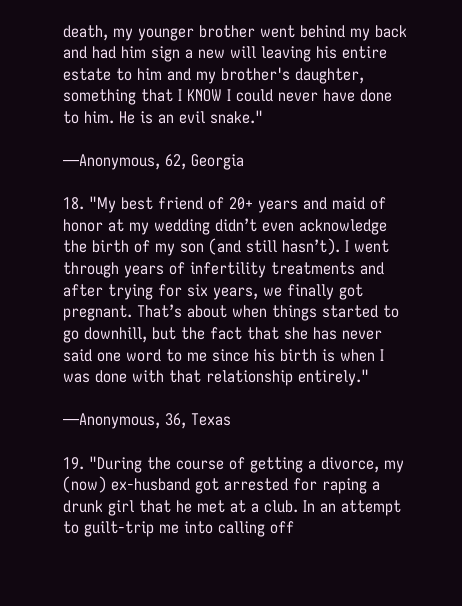death, my younger brother went behind my back and had him sign a new will leaving his entire estate to him and my brother's daughter, something that I KNOW I could never have done to him. He is an evil snake."

—Anonymous, 62, Georgia

18. "My best friend of 20+ years and maid of honor at my wedding didn’t even acknowledge the birth of my son (and still hasn’t). I went through years of infertility treatments and after trying for six years, we finally got pregnant. That’s about when things started to go downhill, but the fact that she has never said one word to me since his birth is when I was done with that relationship entirely."

—Anonymous, 36, Texas

19. "During the course of getting a divorce, my (now) ex-husband got arrested for raping a drunk girl that he met at a club. In an attempt to guilt-trip me into calling off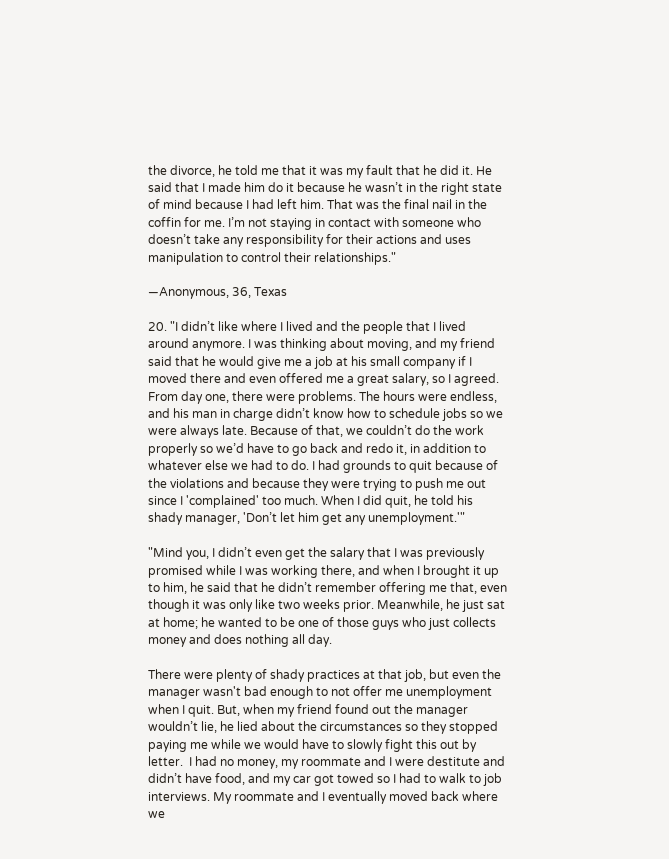the divorce, he told me that it was my fault that he did it. He said that I made him do it because he wasn’t in the right state of mind because I had left him. That was the final nail in the coffin for me. I’m not staying in contact with someone who doesn’t take any responsibility for their actions and uses manipulation to control their relationships."

—Anonymous, 36, Texas

20. "I didn’t like where I lived and the people that I lived around anymore. I was thinking about moving, and my friend said that he would give me a job at his small company if I moved there and even offered me a great salary, so I agreed. From day one, there were problems. The hours were endless, and his man in charge didn’t know how to schedule jobs so we were always late. Because of that, we couldn’t do the work properly so we’d have to go back and redo it, in addition to whatever else we had to do. I had grounds to quit because of the violations and because they were trying to push me out since I 'complained' too much. When I did quit, he told his shady manager, 'Don’t let him get any unemployment.'"

"Mind you, I didn’t even get the salary that I was previously promised while I was working there, and when I brought it up to him, he said that he didn’t remember offering me that, even though it was only like two weeks prior. Meanwhile, he just sat at home; he wanted to be one of those guys who just collects money and does nothing all day.

There were plenty of shady practices at that job, but even the manager wasn't bad enough to not offer me unemployment when I quit. But, when my friend found out the manager wouldn’t lie, he lied about the circumstances so they stopped paying me while we would have to slowly fight this out by letter.  I had no money, my roommate and I were destitute and didn’t have food, and my car got towed so I had to walk to job interviews. My roommate and I eventually moved back where we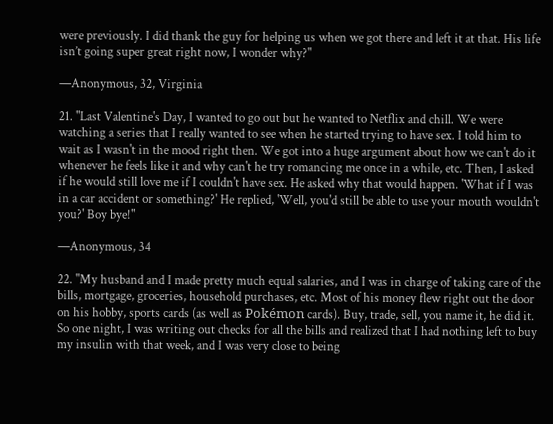were previously. I did thank the guy for helping us when we got there and left it at that. His life isn’t going super great right now, I wonder why?"

—Anonymous, 32, Virginia

21. "Last Valentine's Day, I wanted to go out but he wanted to Netflix and chill. We were watching a series that I really wanted to see when he started trying to have sex. I told him to wait as I wasn't in the mood right then. We got into a huge argument about how we can't do it whenever he feels like it and why can't he try romancing me once in a while, etc. Then, I asked if he would still love me if I couldn't have sex. He asked why that would happen. 'What if I was in a car accident or something?' He replied, 'Well, you'd still be able to use your mouth wouldn't you?' Boy bye!"

—Anonymous, 34

22. "My husband and I made pretty much equal salaries, and I was in charge of taking care of the bills, mortgage, groceries, household purchases, etc. Most of his money flew right out the door on his hobby, sports cards (as well as Pokémon cards). Buy, trade, sell, you name it, he did it. So one night, I was writing out checks for all the bills and realized that I had nothing left to buy my insulin with that week, and I was very close to being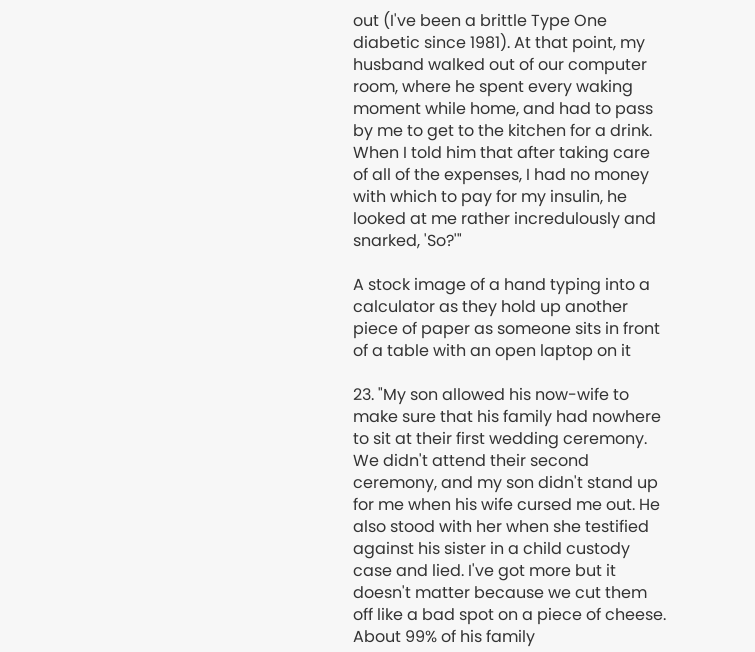out (I've been a brittle Type One diabetic since 1981). At that point, my husband walked out of our computer room, where he spent every waking moment while home, and had to pass by me to get to the kitchen for a drink. When I told him that after taking care of all of the expenses, I had no money with which to pay for my insulin, he looked at me rather incredulously and snarked, 'So?'"

A stock image of a hand typing into a calculator as they hold up another piece of paper as someone sits in front of a table with an open laptop on it

23. "My son allowed his now-wife to make sure that his family had nowhere to sit at their first wedding ceremony. We didn't attend their second ceremony, and my son didn't stand up for me when his wife cursed me out. He also stood with her when she testified against his sister in a child custody case and lied. I've got more but it doesn't matter because we cut them off like a bad spot on a piece of cheese. About 99% of his family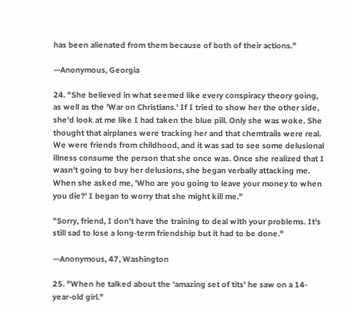has been alienated from them because of both of their actions."

—Anonymous, Georgia

24. "She believed in what seemed like every conspiracy theory going, as well as the 'War on Christians.' If I tried to show her the other side, she'd look at me like I had taken the blue pill. Only she was woke. She thought that airplanes were tracking her and that chemtrails were real. We were friends from childhood, and it was sad to see some delusional illness consume the person that she once was. Once she realized that I wasn't going to buy her delusions, she began verbally attacking me. When she asked me, 'Who are you going to leave your money to when you die?' I began to worry that she might kill me."

"Sorry, friend, I don't have the training to deal with your problems. It's still sad to lose a long-term friendship but it had to be done."

—Anonymous, 47, Washington

25. "When he talked about the 'amazing set of tits' he saw on a 14-year-old girl."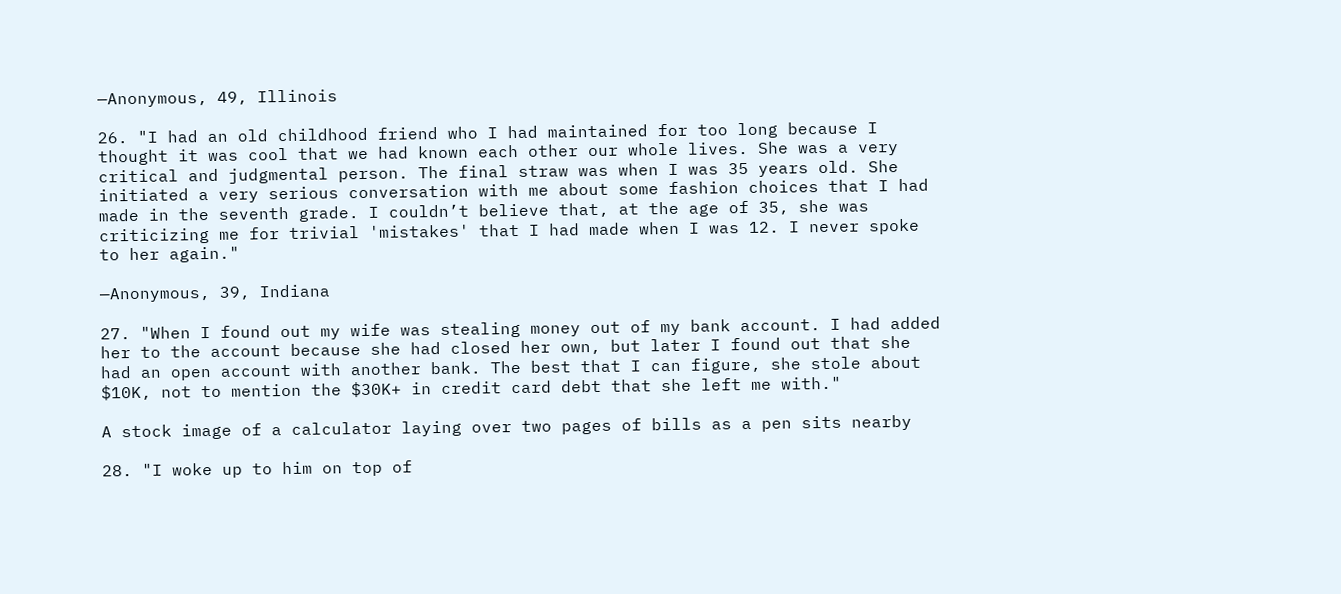—Anonymous, 49, Illinois

26. "I had an old childhood friend who I had maintained for too long because I thought it was cool that we had known each other our whole lives. She was a very critical and judgmental person. The final straw was when I was 35 years old. She initiated a very serious conversation with me about some fashion choices that I had made in the seventh grade. I couldn’t believe that, at the age of 35, she was criticizing me for trivial 'mistakes' that I had made when I was 12. I never spoke to her again."

—Anonymous, 39, Indiana

27. "When I found out my wife was stealing money out of my bank account. I had added her to the account because she had closed her own, but later I found out that she had an open account with another bank. The best that I can figure, she stole about $10K, not to mention the $30K+ in credit card debt that she left me with."

A stock image of a calculator laying over two pages of bills as a pen sits nearby

28. "I woke up to him on top of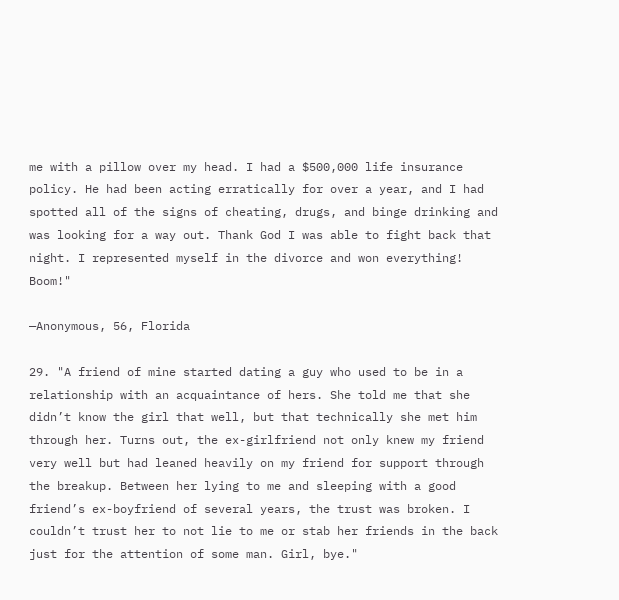me with a pillow over my head. I had a $500,000 life insurance policy. He had been acting erratically for over a year, and I had spotted all of the signs of cheating, drugs, and binge drinking and was looking for a way out. Thank God I was able to fight back that night. I represented myself in the divorce and won everything! Boom!"

—Anonymous, 56, Florida

29. "A friend of mine started dating a guy who used to be in a relationship with an acquaintance of hers. She told me that she didn’t know the girl that well, but that technically she met him through her. Turns out, the ex-girlfriend not only knew my friend very well but had leaned heavily on my friend for support through the breakup. Between her lying to me and sleeping with a good friend’s ex-boyfriend of several years, the trust was broken. I couldn’t trust her to not lie to me or stab her friends in the back just for the attention of some man. Girl, bye."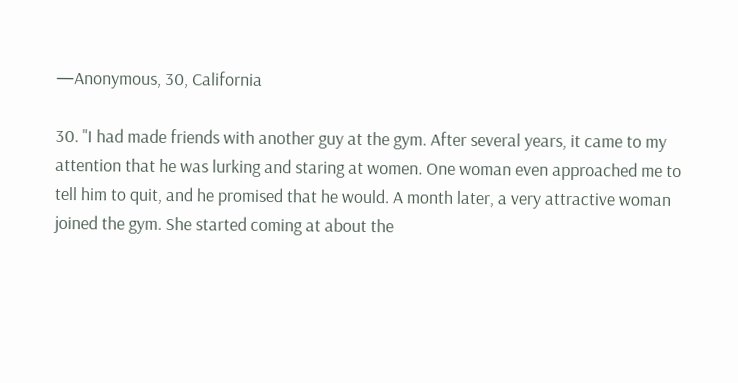—Anonymous, 30, California

30. "I had made friends with another guy at the gym. After several years, it came to my attention that he was lurking and staring at women. One woman even approached me to tell him to quit, and he promised that he would. A month later, a very attractive woman joined the gym. She started coming at about the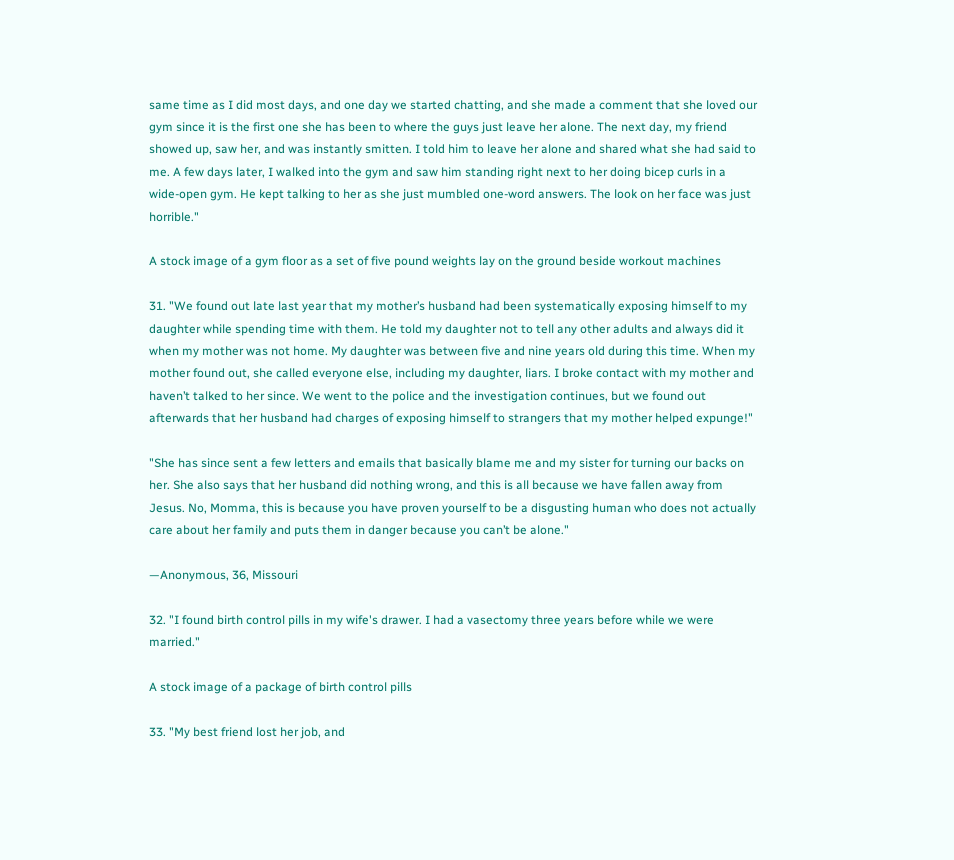same time as I did most days, and one day we started chatting, and she made a comment that she loved our gym since it is the first one she has been to where the guys just leave her alone. The next day, my friend showed up, saw her, and was instantly smitten. I told him to leave her alone and shared what she had said to me. A few days later, I walked into the gym and saw him standing right next to her doing bicep curls in a wide-open gym. He kept talking to her as she just mumbled one-word answers. The look on her face was just horrible."

A stock image of a gym floor as a set of five pound weights lay on the ground beside workout machines

31. "We found out late last year that my mother’s husband had been systematically exposing himself to my daughter while spending time with them. He told my daughter not to tell any other adults and always did it when my mother was not home. My daughter was between five and nine years old during this time. When my mother found out, she called everyone else, including my daughter, liars. I broke contact with my mother and haven’t talked to her since. We went to the police and the investigation continues, but we found out afterwards that her husband had charges of exposing himself to strangers that my mother helped expunge!"

"She has since sent a few letters and emails that basically blame me and my sister for turning our backs on her. She also says that her husband did nothing wrong, and this is all because we have fallen away from Jesus. No, Momma, this is because you have proven yourself to be a disgusting human who does not actually care about her family and puts them in danger because you can’t be alone."

—Anonymous, 36, Missouri

32. "I found birth control pills in my wife's drawer. I had a vasectomy three years before while we were married."

A stock image of a package of birth control pills

33. "My best friend lost her job, and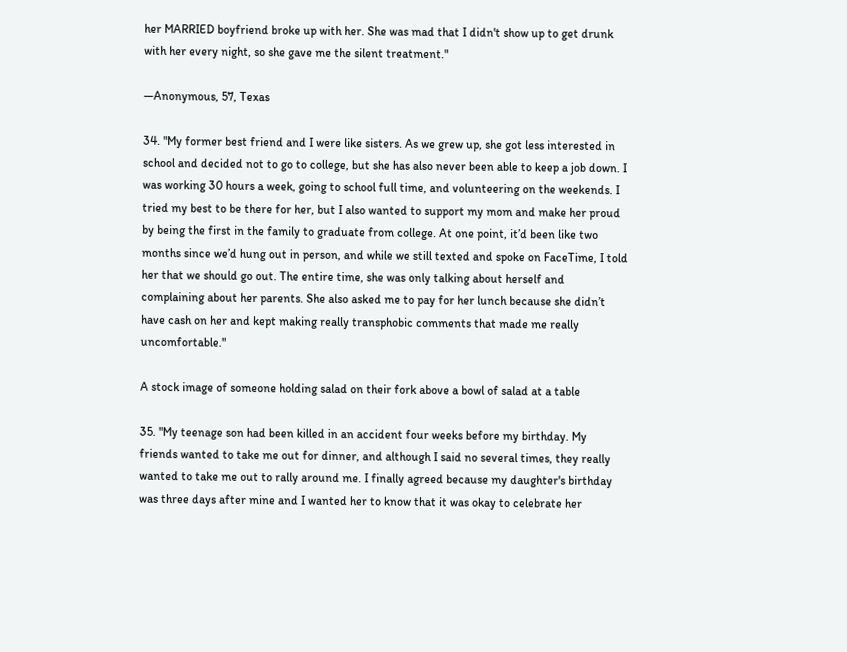her MARRIED boyfriend broke up with her. She was mad that I didn't show up to get drunk with her every night, so she gave me the silent treatment."

—Anonymous, 57, Texas

34. "My former best friend and I were like sisters. As we grew up, she got less interested in school and decided not to go to college, but she has also never been able to keep a job down. I was working 30 hours a week, going to school full time, and volunteering on the weekends. I tried my best to be there for her, but I also wanted to support my mom and make her proud by being the first in the family to graduate from college. At one point, it’d been like two months since we’d hung out in person, and while we still texted and spoke on FaceTime, I told her that we should go out. The entire time, she was only talking about herself and complaining about her parents. She also asked me to pay for her lunch because she didn’t have cash on her and kept making really transphobic comments that made me really uncomfortable."

A stock image of someone holding salad on their fork above a bowl of salad at a table

35. "My teenage son had been killed in an accident four weeks before my birthday. My friends wanted to take me out for dinner, and although I said no several times, they really wanted to take me out to rally around me. I finally agreed because my daughter's birthday was three days after mine and I wanted her to know that it was okay to celebrate her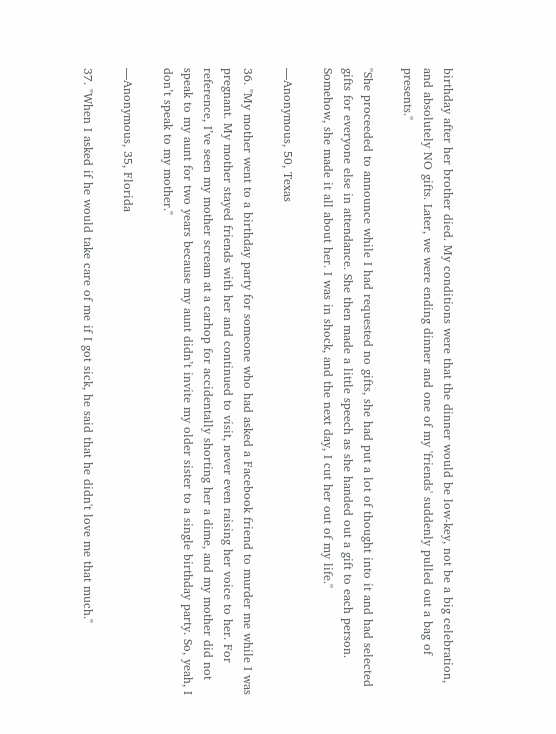birthday after her brother died. My conditions were that the dinner would be low-key, not be a big celebration, and absolutely NO gifts. Later, we were ending dinner and one of my 'friends' suddenly pulled out a bag of presents."

"She proceeded to announce while I had requested no gifts, she had put a lot of thought into it and had selected gifts for everyone else in attendance. She then made a little speech as she handed out a gift to each person. Somehow, she made it all about her. I was in shock, and the next day, I cut her out of my life."

—Anonymous, 50, Texas

36. "My mother went to a birthday party for someone who had asked a Facebook friend to murder me while I was pregnant. My mother stayed friends with her and continued to visit, never even raising her voice to her. For reference, I’ve seen my mother scream at a carhop for accidentally shorting her a dime, and my mother did not speak to my aunt for two years because my aunt didn’t invite my older sister to a single birthday party. So, yeah, I don’t speak to my mother."

—Anonymous, 35, Florida

37. "When I asked if he would take care of me if I got sick, he said that he didn't love me that much."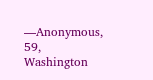—Anonymous, 59, Washington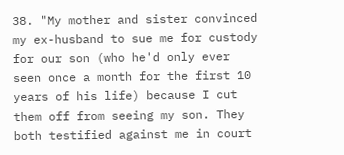38. "My mother and sister convinced my ex-husband to sue me for custody for our son (who he'd only ever seen once a month for the first 10 years of his life) because I cut them off from seeing my son. They both testified against me in court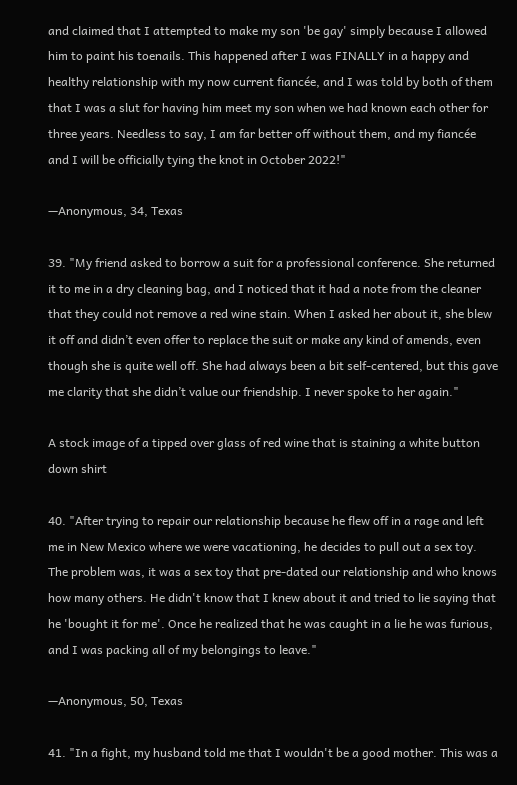and claimed that I attempted to make my son 'be gay' simply because I allowed him to paint his toenails. This happened after I was FINALLY in a happy and healthy relationship with my now current fiancée, and I was told by both of them that I was a slut for having him meet my son when we had known each other for three years. Needless to say, I am far better off without them, and my fiancée and I will be officially tying the knot in October 2022!"

—Anonymous, 34, Texas

39. "My friend asked to borrow a suit for a professional conference. She returned it to me in a dry cleaning bag, and I noticed that it had a note from the cleaner that they could not remove a red wine stain. When I asked her about it, she blew it off and didn’t even offer to replace the suit or make any kind of amends, even though she is quite well off. She had always been a bit self-centered, but this gave me clarity that she didn’t value our friendship. I never spoke to her again."

A stock image of a tipped over glass of red wine that is staining a white button down shirt

40. "After trying to repair our relationship because he flew off in a rage and left me in New Mexico where we were vacationing, he decides to pull out a sex toy. The problem was, it was a sex toy that pre-dated our relationship and who knows how many others. He didn't know that I knew about it and tried to lie saying that he 'bought it for me'. Once he realized that he was caught in a lie he was furious, and I was packing all of my belongings to leave."

—Anonymous, 50, Texas

41. "In a fight, my husband told me that I wouldn't be a good mother. This was a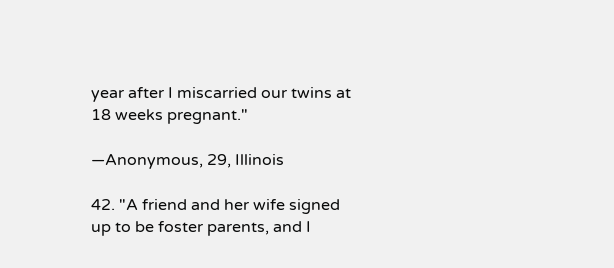year after I miscarried our twins at 18 weeks pregnant."

—Anonymous, 29, Illinois

42. "A friend and her wife signed up to be foster parents, and I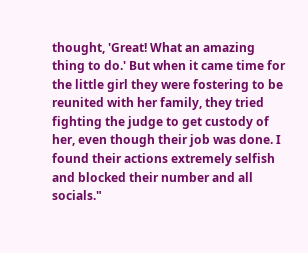thought, 'Great! What an amazing thing to do.' But when it came time for the little girl they were fostering to be reunited with her family, they tried fighting the judge to get custody of her, even though their job was done. I found their actions extremely selfish and blocked their number and all socials."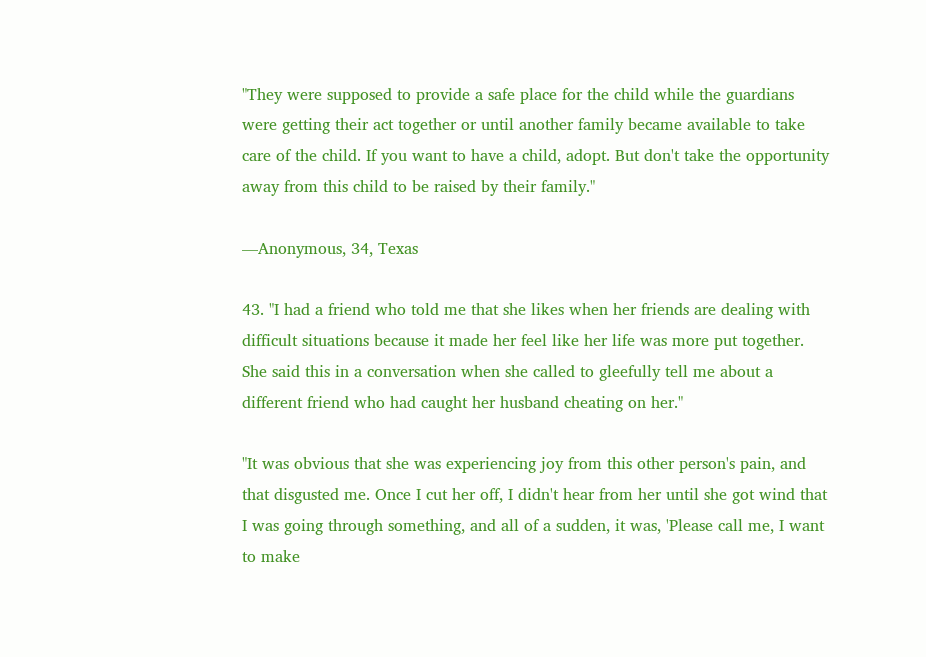"They were supposed to provide a safe place for the child while the guardians were getting their act together or until another family became available to take care of the child. If you want to have a child, adopt. But don't take the opportunity away from this child to be raised by their family."

—Anonymous, 34, Texas

43. "I had a friend who told me that she likes when her friends are dealing with difficult situations because it made her feel like her life was more put together. She said this in a conversation when she called to gleefully tell me about a different friend who had caught her husband cheating on her."

"It was obvious that she was experiencing joy from this other person's pain, and that disgusted me. Once I cut her off, I didn't hear from her until she got wind that I was going through something, and all of a sudden, it was, 'Please call me, I want to make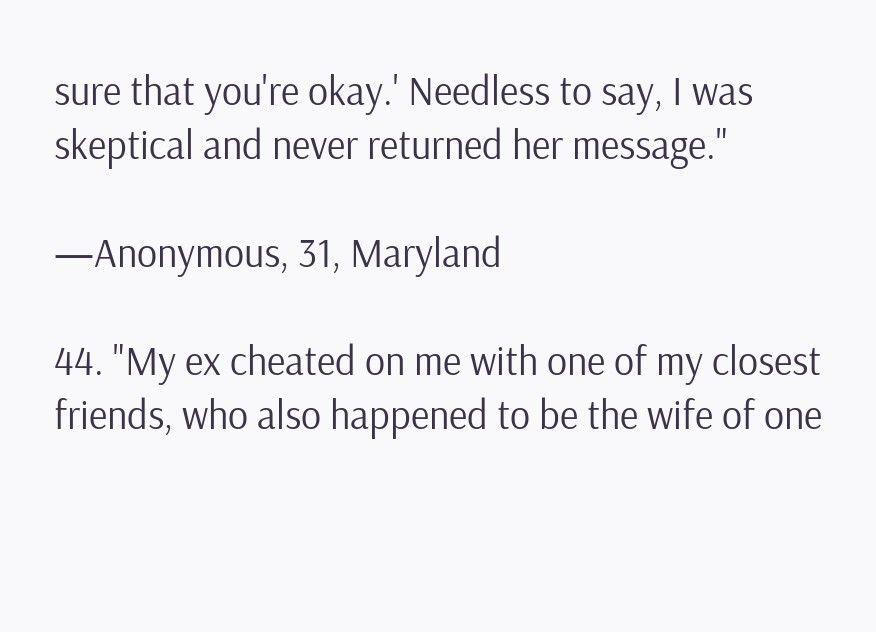sure that you're okay.' Needless to say, I was skeptical and never returned her message."

—Anonymous, 31, Maryland

44. "My ex cheated on me with one of my closest friends, who also happened to be the wife of one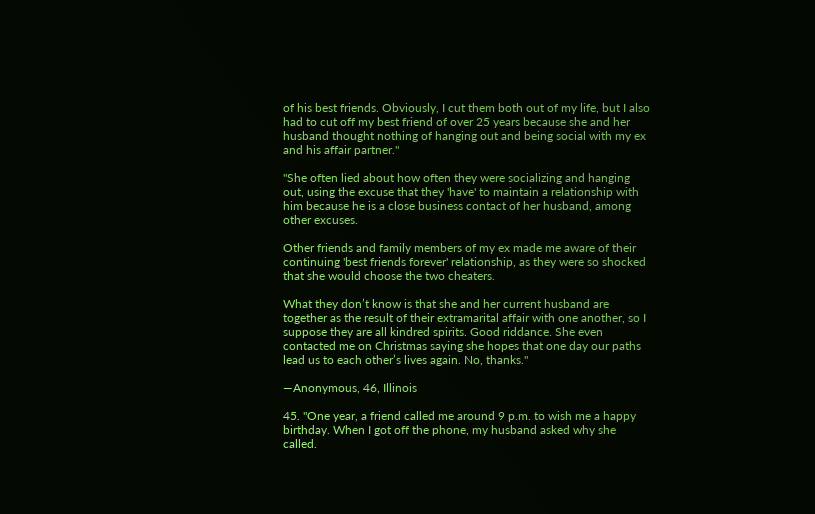of his best friends. Obviously, I cut them both out of my life, but I also had to cut off my best friend of over 25 years because she and her husband thought nothing of hanging out and being social with my ex and his affair partner."

"She often lied about how often they were socializing and hanging out, using the excuse that they 'have' to maintain a relationship with him because he is a close business contact of her husband, among other excuses.

Other friends and family members of my ex made me aware of their continuing 'best friends forever' relationship, as they were so shocked that she would choose the two cheaters.

What they don’t know is that she and her current husband are together as the result of their extramarital affair with one another, so I suppose they are all kindred spirits. Good riddance. She even contacted me on Christmas saying she hopes that one day our paths lead us to each other’s lives again. No, thanks."

—Anonymous, 46, Illinois

45. "One year, a friend called me around 9 p.m. to wish me a happy birthday. When I got off the phone, my husband asked why she called.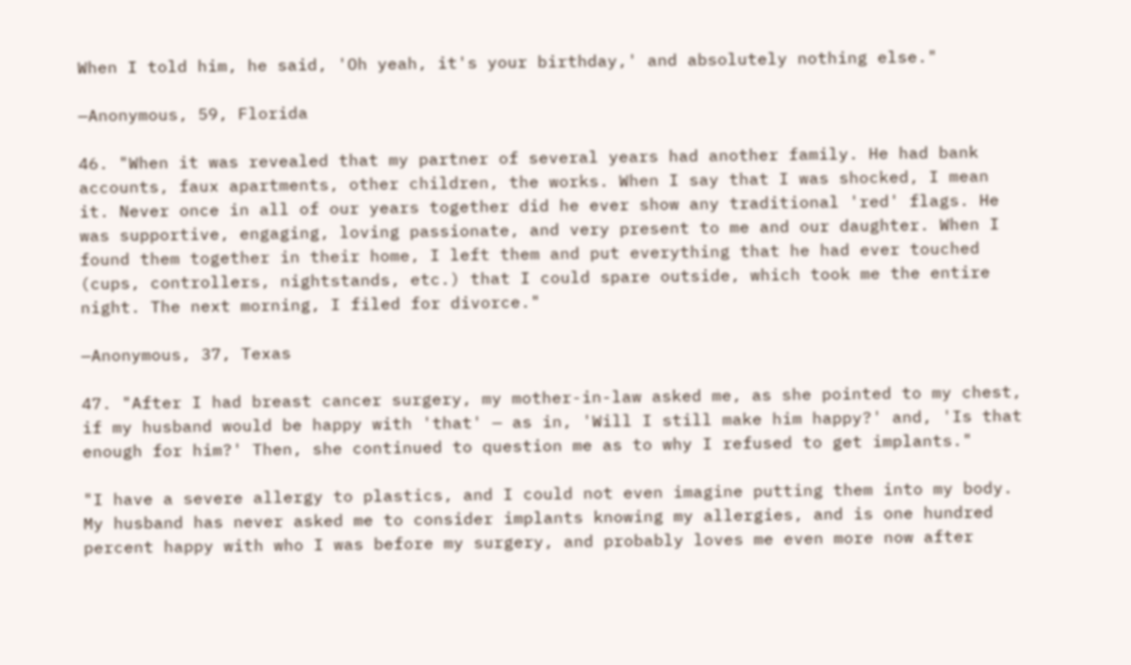When I told him, he said, 'Oh yeah, it's your birthday,' and absolutely nothing else."

—Anonymous, 59, Florida

46. "When it was revealed that my partner of several years had another family. He had bank accounts, faux apartments, other children, the works. When I say that I was shocked, I mean it. Never once in all of our years together did he ever show any traditional 'red' flags. He was supportive, engaging, loving passionate, and very present to me and our daughter. When I found them together in their home, I left them and put everything that he had ever touched (cups, controllers, nightstands, etc.) that I could spare outside, which took me the entire night. The next morning, I filed for divorce."

—Anonymous, 37, Texas

47. "After I had breast cancer surgery, my mother-in-law asked me, as she pointed to my chest, if my husband would be happy with 'that' — as in, 'Will I still make him happy?' and, 'Is that enough for him?' Then, she continued to question me as to why I refused to get implants."

"I have a severe allergy to plastics, and I could not even imagine putting them into my body. My husband has never asked me to consider implants knowing my allergies, and is one hundred percent happy with who I was before my surgery, and probably loves me even more now after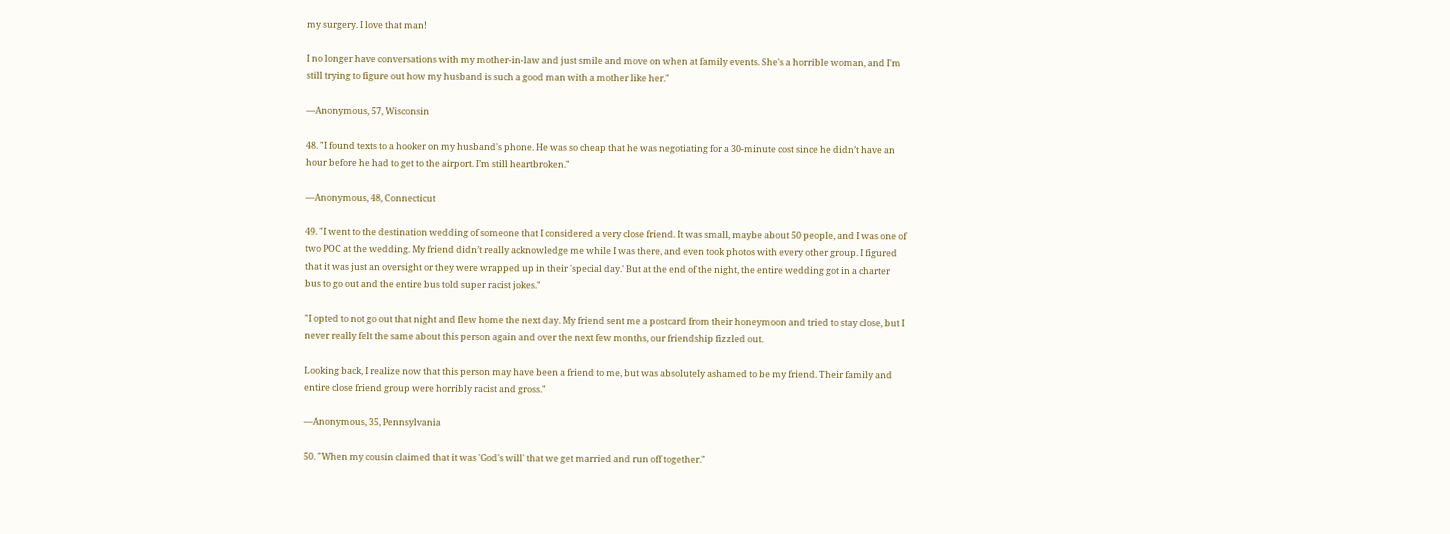my surgery. I love that man!

I no longer have conversations with my mother-in-law and just smile and move on when at family events. She's a horrible woman, and I'm still trying to figure out how my husband is such a good man with a mother like her."

—Anonymous, 57, Wisconsin

48. "I found texts to a hooker on my husband's phone. He was so cheap that he was negotiating for a 30-minute cost since he didn’t have an hour before he had to get to the airport. I’m still heartbroken."

—Anonymous, 48, Connecticut

49. "I went to the destination wedding of someone that I considered a very close friend. It was small, maybe about 50 people, and I was one of two POC at the wedding. My friend didn’t really acknowledge me while I was there, and even took photos with every other group. I figured that it was just an oversight or they were wrapped up in their 'special day.' But at the end of the night, the entire wedding got in a charter bus to go out and the entire bus told super racist jokes."

"I opted to not go out that night and flew home the next day. My friend sent me a postcard from their honeymoon and tried to stay close, but I never really felt the same about this person again and over the next few months, our friendship fizzled out.

Looking back, I realize now that this person may have been a friend to me, but was absolutely ashamed to be my friend. Their family and entire close friend group were horribly racist and gross."

—Anonymous, 35, Pennsylvania

50. "When my cousin claimed that it was 'God's will' that we get married and run off together."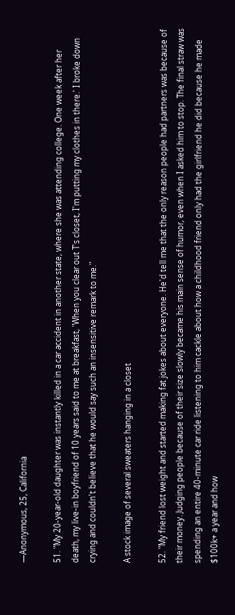—Anonymous, 25, California

51. "My 20-year-old daughter was instantly killed in a car accident in another state, where she was attending college. One week after her death, my live-in boyfriend of 10 years said to me at breakfast, 'When you clear out T's closet, I'm putting my clothes in there.' I broke down crying and couldn't believe that he would say such an insensitive remark to me."

A stock image of several sweaters hanging in a closet

52. "My friend lost weight and started making fat jokes about everyone. He'd tell me that the only reason people had partners was because of their money. Judging people because of their size slowly became his main sense of humor, even when I asked him to stop. The final straw was spending an entire 40-minute car ride listening to him cackle about how a childhood friend only had the girlfriend he did because he made $100k+ a year and how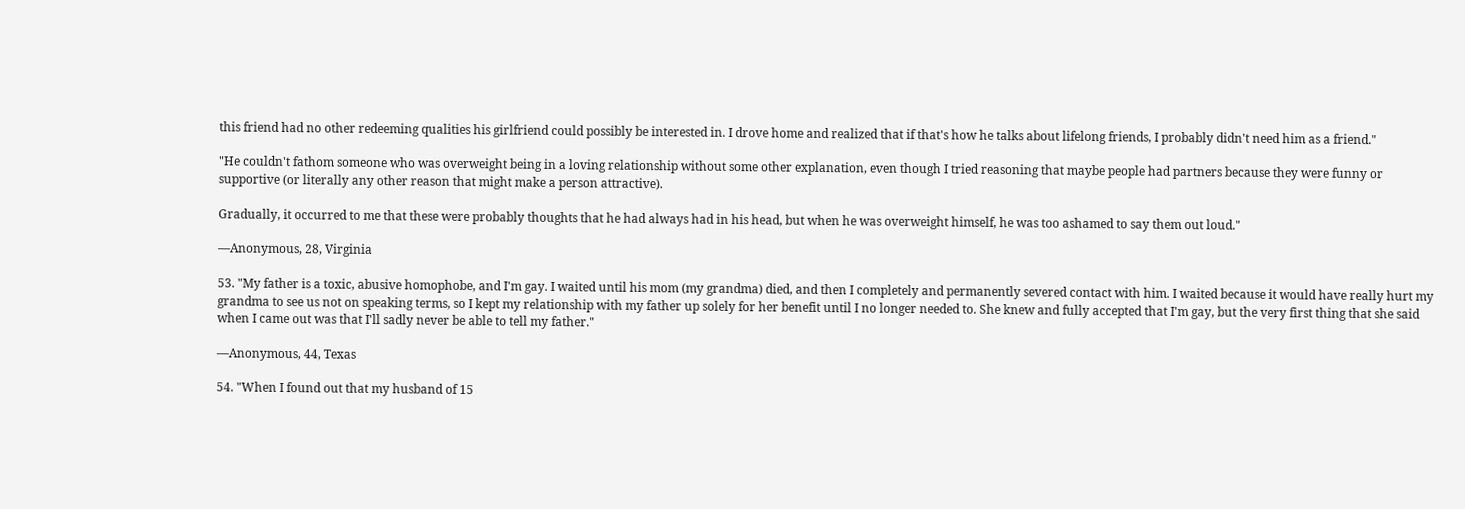this friend had no other redeeming qualities his girlfriend could possibly be interested in. I drove home and realized that if that's how he talks about lifelong friends, I probably didn't need him as a friend."

"He couldn't fathom someone who was overweight being in a loving relationship without some other explanation, even though I tried reasoning that maybe people had partners because they were funny or supportive (or literally any other reason that might make a person attractive).

Gradually, it occurred to me that these were probably thoughts that he had always had in his head, but when he was overweight himself, he was too ashamed to say them out loud."

—Anonymous, 28, Virginia

53. "My father is a toxic, abusive homophobe, and I'm gay. I waited until his mom (my grandma) died, and then I completely and permanently severed contact with him. I waited because it would have really hurt my grandma to see us not on speaking terms, so I kept my relationship with my father up solely for her benefit until I no longer needed to. She knew and fully accepted that I'm gay, but the very first thing that she said when I came out was that I'll sadly never be able to tell my father."

—Anonymous, 44, Texas

54. "When I found out that my husband of 15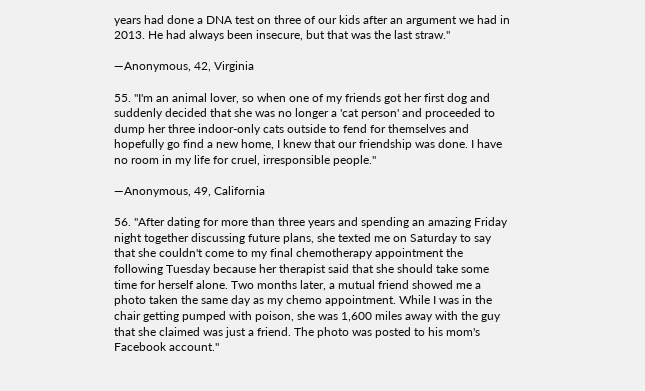years had done a DNA test on three of our kids after an argument we had in 2013. He had always been insecure, but that was the last straw."

—Anonymous, 42, Virginia

55. "I'm an animal lover, so when one of my friends got her first dog and suddenly decided that she was no longer a 'cat person' and proceeded to dump her three indoor-only cats outside to fend for themselves and hopefully go find a new home, I knew that our friendship was done. I have no room in my life for cruel, irresponsible people."

—Anonymous, 49, California

56. "After dating for more than three years and spending an amazing Friday night together discussing future plans, she texted me on Saturday to say that she couldn't come to my final chemotherapy appointment the following Tuesday because her therapist said that she should take some time for herself alone. Two months later, a mutual friend showed me a photo taken the same day as my chemo appointment. While I was in the chair getting pumped with poison, she was 1,600 miles away with the guy that she claimed was just a friend. The photo was posted to his mom's Facebook account."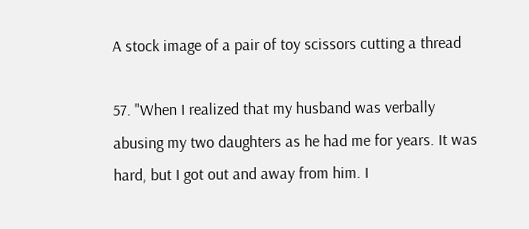A stock image of a pair of toy scissors cutting a thread

57. "When I realized that my husband was verbally abusing my two daughters as he had me for years. It was hard, but I got out and away from him. I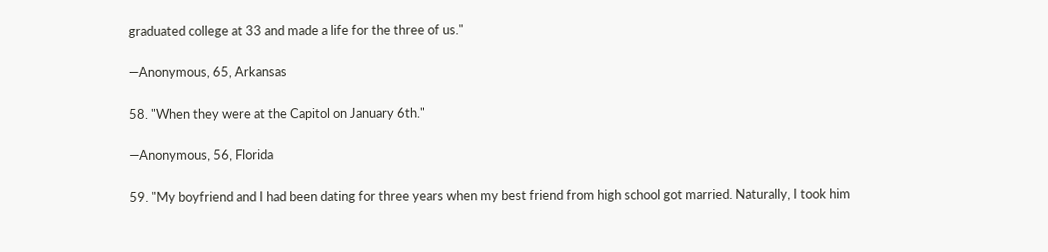graduated college at 33 and made a life for the three of us."

—Anonymous, 65, Arkansas

58. "When they were at the Capitol on January 6th."

—Anonymous, 56, Florida

59. "My boyfriend and I had been dating for three years when my best friend from high school got married. Naturally, I took him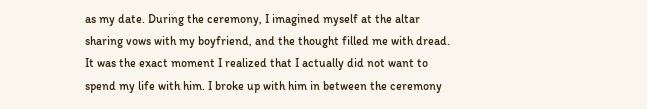as my date. During the ceremony, I imagined myself at the altar sharing vows with my boyfriend, and the thought filled me with dread. It was the exact moment I realized that I actually did not want to spend my life with him. I broke up with him in between the ceremony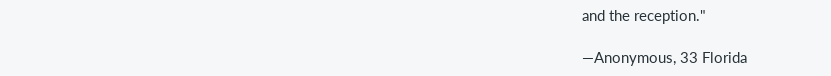and the reception."

—Anonymous, 33 Florida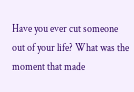Have you ever cut someone out of your life? What was the moment that made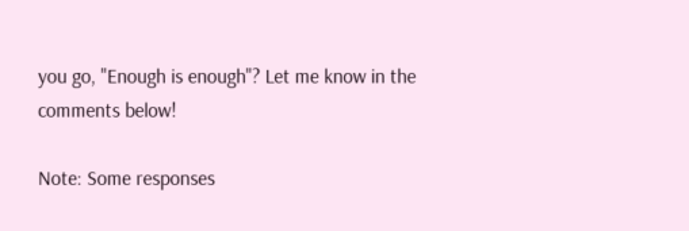you go, "Enough is enough"? Let me know in the comments below!

Note: Some responses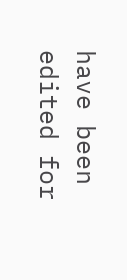have been edited for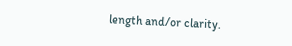length and/or clarity.